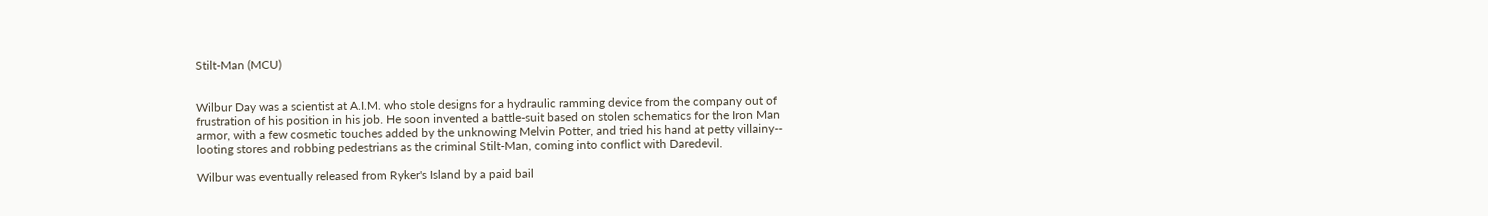Stilt-Man (MCU)


Wilbur Day was a scientist at A.I.M. who stole designs for a hydraulic ramming device from the company out of frustration of his position in his job. He soon invented a battle-suit based on stolen schematics for the Iron Man armor, with a few cosmetic touches added by the unknowing Melvin Potter, and tried his hand at petty villainy-- looting stores and robbing pedestrians as the criminal Stilt-Man, coming into conflict with Daredevil.

Wilbur was eventually released from Ryker's Island by a paid bail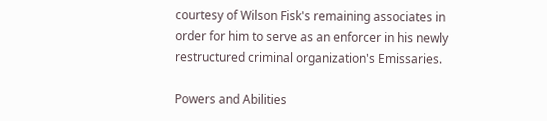courtesy of Wilson Fisk's remaining associates in order for him to serve as an enforcer in his newly restructured criminal organization's Emissaries.

Powers and Abilities